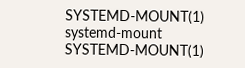SYSTEMD-MOUNT(1)                  systemd-mount                 SYSTEMD-MOUNT(1)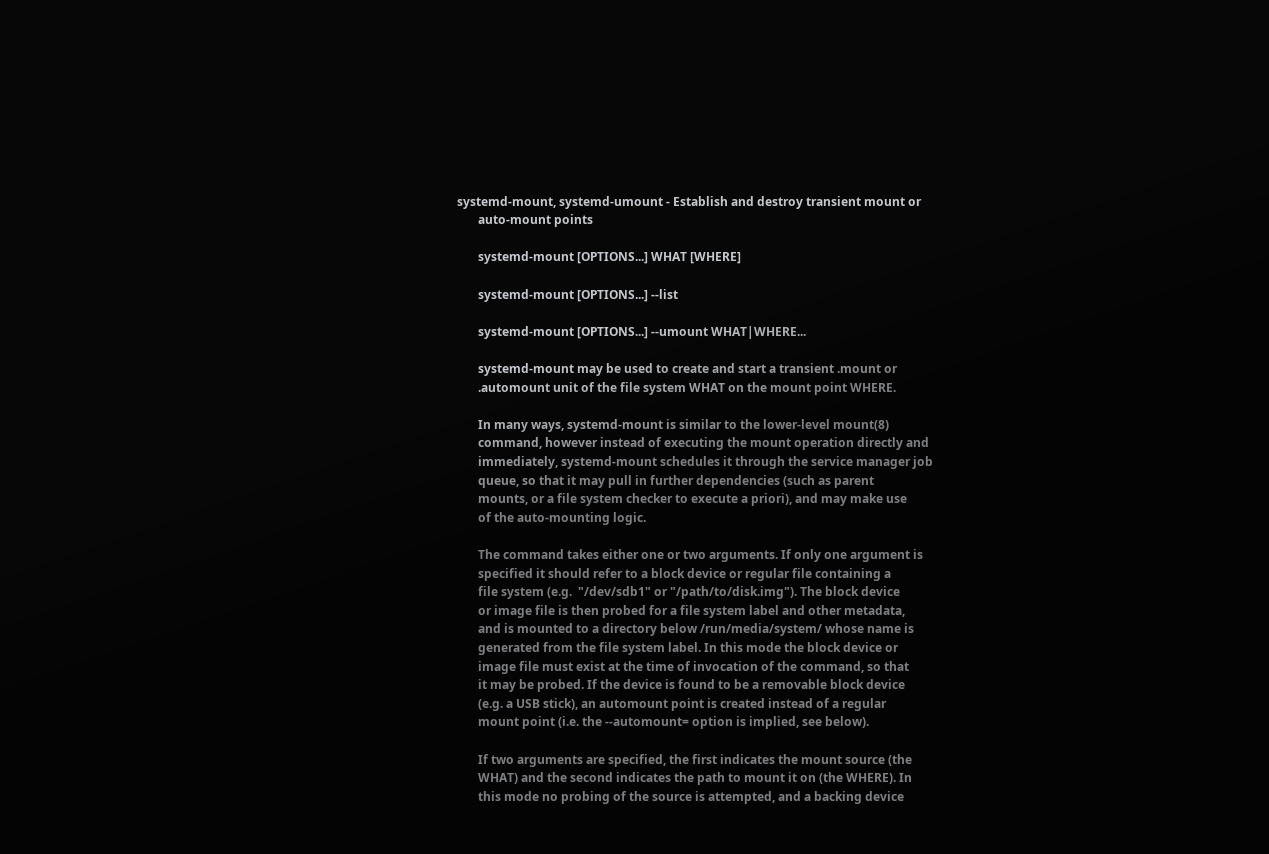systemd-mount, systemd-umount - Establish and destroy transient mount or
       auto-mount points

       systemd-mount [OPTIONS...] WHAT [WHERE]

       systemd-mount [OPTIONS...] --list

       systemd-mount [OPTIONS...] --umount WHAT|WHERE...

       systemd-mount may be used to create and start a transient .mount or
       .automount unit of the file system WHAT on the mount point WHERE.

       In many ways, systemd-mount is similar to the lower-level mount(8)
       command, however instead of executing the mount operation directly and
       immediately, systemd-mount schedules it through the service manager job
       queue, so that it may pull in further dependencies (such as parent
       mounts, or a file system checker to execute a priori), and may make use
       of the auto-mounting logic.

       The command takes either one or two arguments. If only one argument is
       specified it should refer to a block device or regular file containing a
       file system (e.g.  "/dev/sdb1" or "/path/to/disk.img"). The block device
       or image file is then probed for a file system label and other metadata,
       and is mounted to a directory below /run/media/system/ whose name is
       generated from the file system label. In this mode the block device or
       image file must exist at the time of invocation of the command, so that
       it may be probed. If the device is found to be a removable block device
       (e.g. a USB stick), an automount point is created instead of a regular
       mount point (i.e. the --automount= option is implied, see below).

       If two arguments are specified, the first indicates the mount source (the
       WHAT) and the second indicates the path to mount it on (the WHERE). In
       this mode no probing of the source is attempted, and a backing device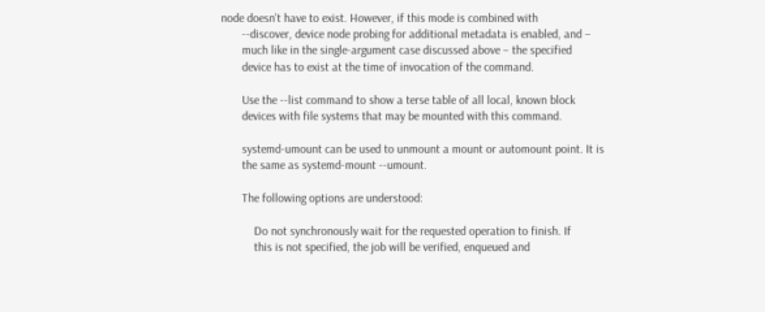node doesn't have to exist. However, if this mode is combined with
       --discover, device node probing for additional metadata is enabled, and –
       much like in the single-argument case discussed above – the specified
       device has to exist at the time of invocation of the command.

       Use the --list command to show a terse table of all local, known block
       devices with file systems that may be mounted with this command.

       systemd-umount can be used to unmount a mount or automount point. It is
       the same as systemd-mount --umount.

       The following options are understood:

           Do not synchronously wait for the requested operation to finish. If
           this is not specified, the job will be verified, enqueued and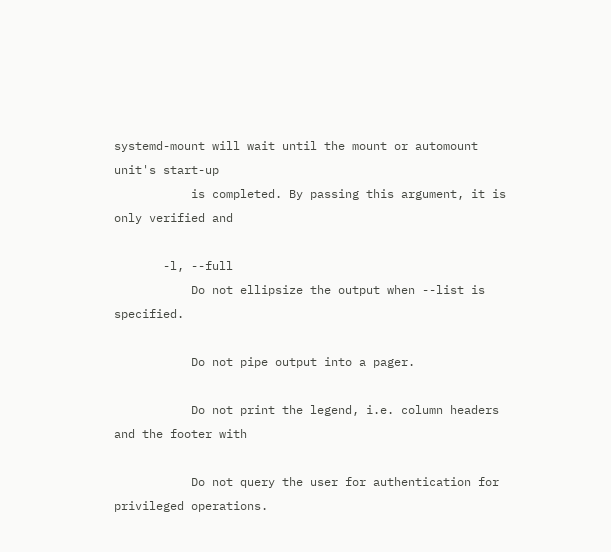systemd-mount will wait until the mount or automount unit's start-up
           is completed. By passing this argument, it is only verified and

       -l, --full
           Do not ellipsize the output when --list is specified.

           Do not pipe output into a pager.

           Do not print the legend, i.e. column headers and the footer with

           Do not query the user for authentication for privileged operations.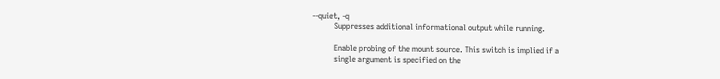--quiet, -q
           Suppresses additional informational output while running.

           Enable probing of the mount source. This switch is implied if a
           single argument is specified on the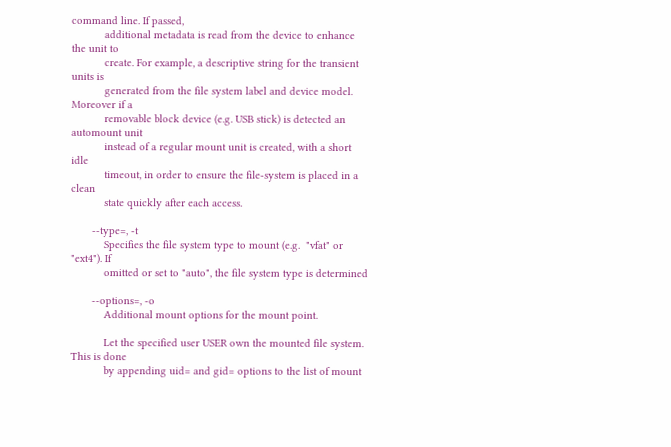command line. If passed,
           additional metadata is read from the device to enhance the unit to
           create. For example, a descriptive string for the transient units is
           generated from the file system label and device model. Moreover if a
           removable block device (e.g. USB stick) is detected an automount unit
           instead of a regular mount unit is created, with a short idle
           timeout, in order to ensure the file-system is placed in a clean
           state quickly after each access.

       --type=, -t
           Specifies the file system type to mount (e.g.  "vfat" or "ext4"). If
           omitted or set to "auto", the file system type is determined

       --options=, -o
           Additional mount options for the mount point.

           Let the specified user USER own the mounted file system. This is done
           by appending uid= and gid= options to the list of mount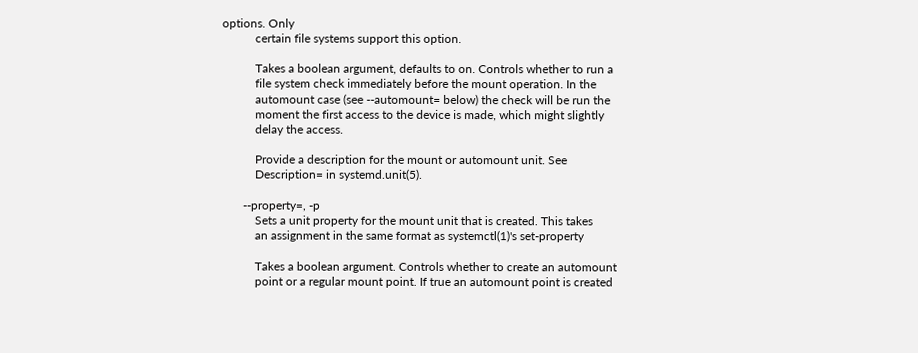options. Only
           certain file systems support this option.

           Takes a boolean argument, defaults to on. Controls whether to run a
           file system check immediately before the mount operation. In the
           automount case (see --automount= below) the check will be run the
           moment the first access to the device is made, which might slightly
           delay the access.

           Provide a description for the mount or automount unit. See
           Description= in systemd.unit(5).

       --property=, -p
           Sets a unit property for the mount unit that is created. This takes
           an assignment in the same format as systemctl(1)'s set-property

           Takes a boolean argument. Controls whether to create an automount
           point or a regular mount point. If true an automount point is created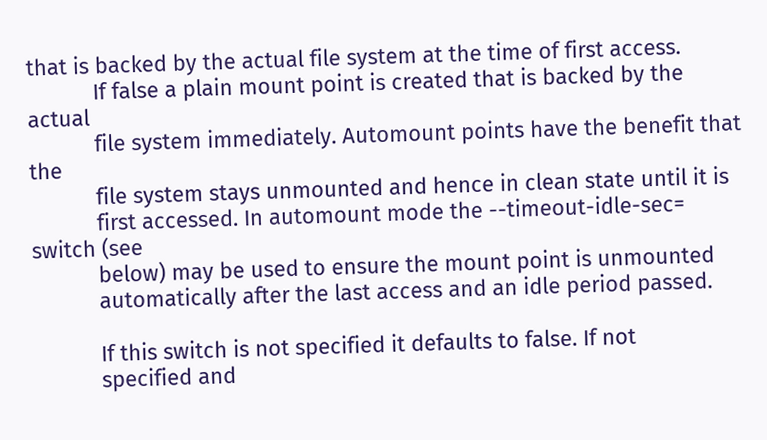that is backed by the actual file system at the time of first access.
           If false a plain mount point is created that is backed by the actual
           file system immediately. Automount points have the benefit that the
           file system stays unmounted and hence in clean state until it is
           first accessed. In automount mode the --timeout-idle-sec= switch (see
           below) may be used to ensure the mount point is unmounted
           automatically after the last access and an idle period passed.

           If this switch is not specified it defaults to false. If not
           specified and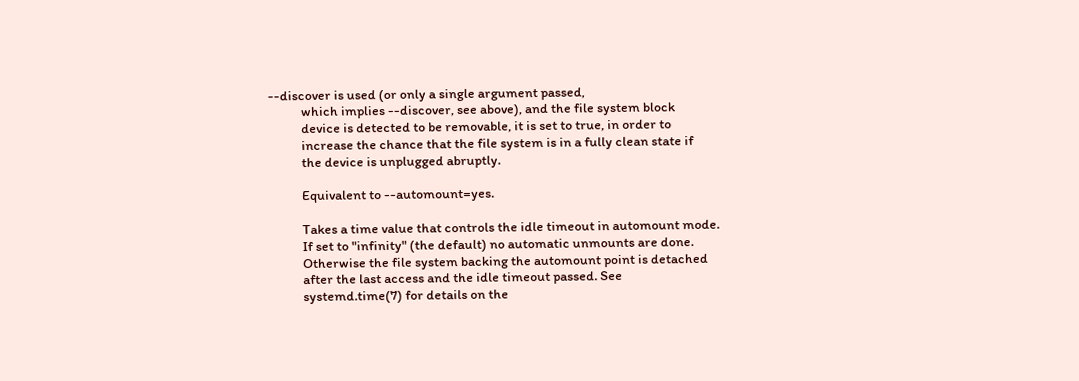--discover is used (or only a single argument passed,
           which implies --discover, see above), and the file system block
           device is detected to be removable, it is set to true, in order to
           increase the chance that the file system is in a fully clean state if
           the device is unplugged abruptly.

           Equivalent to --automount=yes.

           Takes a time value that controls the idle timeout in automount mode.
           If set to "infinity" (the default) no automatic unmounts are done.
           Otherwise the file system backing the automount point is detached
           after the last access and the idle timeout passed. See
           systemd.time(7) for details on the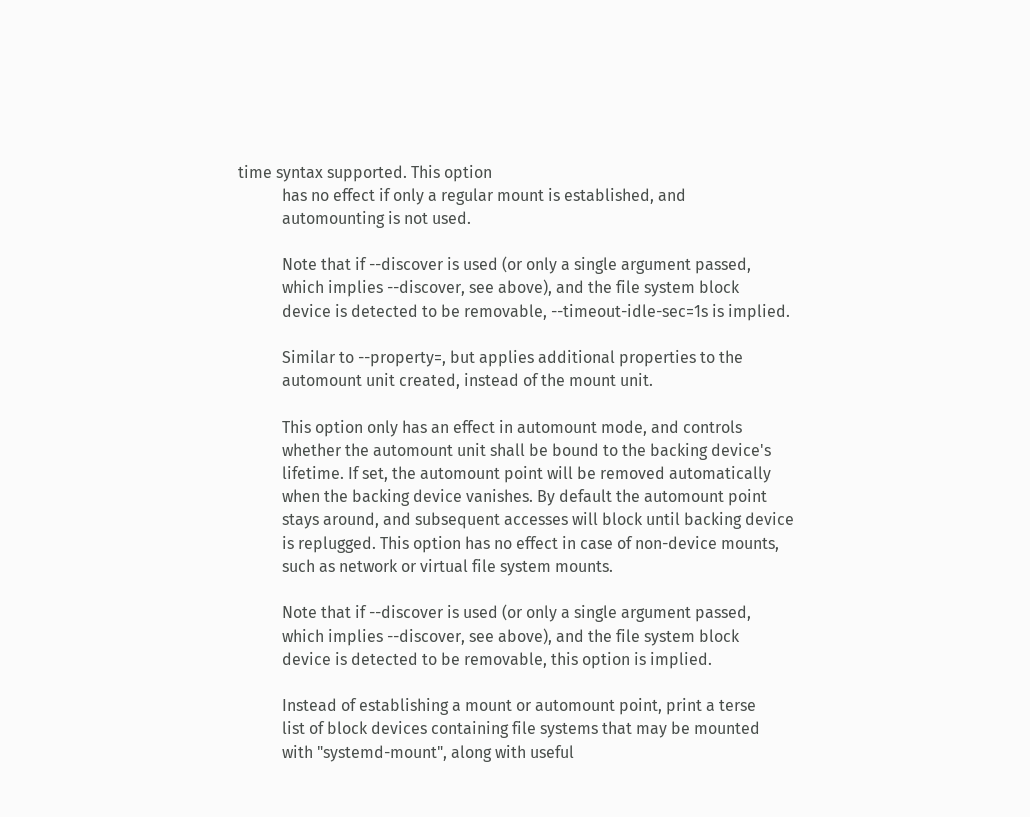time syntax supported. This option
           has no effect if only a regular mount is established, and
           automounting is not used.

           Note that if --discover is used (or only a single argument passed,
           which implies --discover, see above), and the file system block
           device is detected to be removable, --timeout-idle-sec=1s is implied.

           Similar to --property=, but applies additional properties to the
           automount unit created, instead of the mount unit.

           This option only has an effect in automount mode, and controls
           whether the automount unit shall be bound to the backing device's
           lifetime. If set, the automount point will be removed automatically
           when the backing device vanishes. By default the automount point
           stays around, and subsequent accesses will block until backing device
           is replugged. This option has no effect in case of non-device mounts,
           such as network or virtual file system mounts.

           Note that if --discover is used (or only a single argument passed,
           which implies --discover, see above), and the file system block
           device is detected to be removable, this option is implied.

           Instead of establishing a mount or automount point, print a terse
           list of block devices containing file systems that may be mounted
           with "systemd-mount", along with useful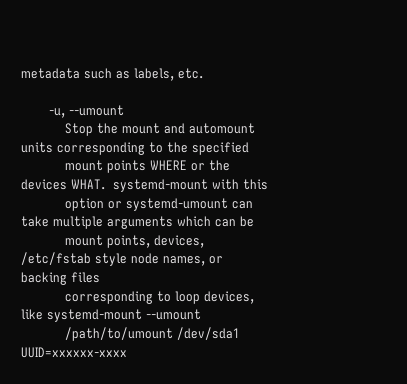metadata such as labels, etc.

       -u, --umount
           Stop the mount and automount units corresponding to the specified
           mount points WHERE or the devices WHAT.  systemd-mount with this
           option or systemd-umount can take multiple arguments which can be
           mount points, devices, /etc/fstab style node names, or backing files
           corresponding to loop devices, like systemd-mount --umount
           /path/to/umount /dev/sda1 UUID=xxxxxx-xxxx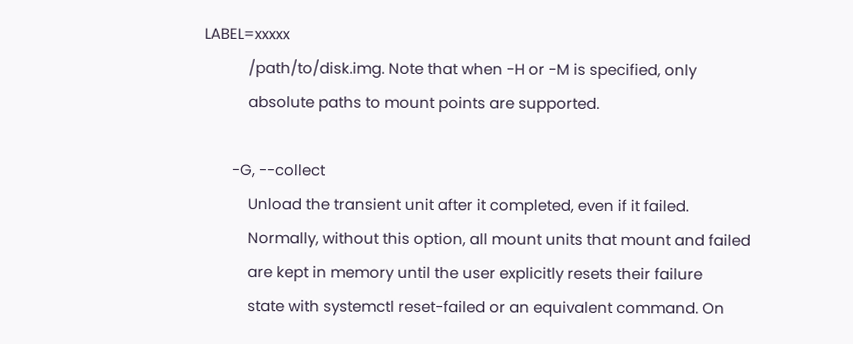LABEL=xxxxx
           /path/to/disk.img. Note that when -H or -M is specified, only
           absolute paths to mount points are supported.

       -G, --collect
           Unload the transient unit after it completed, even if it failed.
           Normally, without this option, all mount units that mount and failed
           are kept in memory until the user explicitly resets their failure
           state with systemctl reset-failed or an equivalent command. On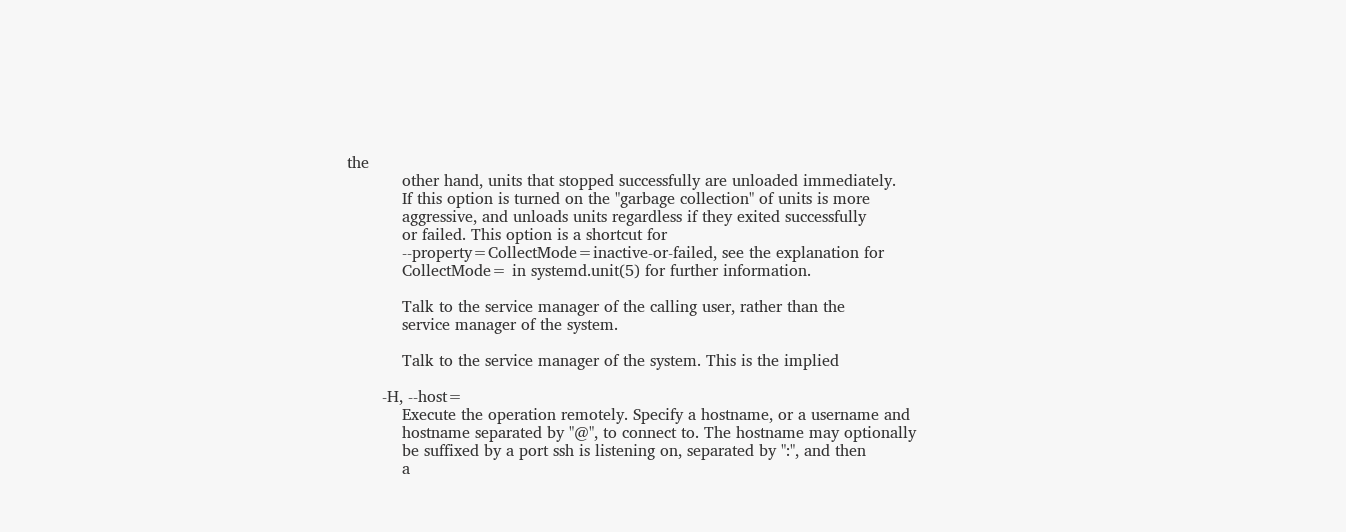the
           other hand, units that stopped successfully are unloaded immediately.
           If this option is turned on the "garbage collection" of units is more
           aggressive, and unloads units regardless if they exited successfully
           or failed. This option is a shortcut for
           --property=CollectMode=inactive-or-failed, see the explanation for
           CollectMode= in systemd.unit(5) for further information.

           Talk to the service manager of the calling user, rather than the
           service manager of the system.

           Talk to the service manager of the system. This is the implied

       -H, --host=
           Execute the operation remotely. Specify a hostname, or a username and
           hostname separated by "@", to connect to. The hostname may optionally
           be suffixed by a port ssh is listening on, separated by ":", and then
           a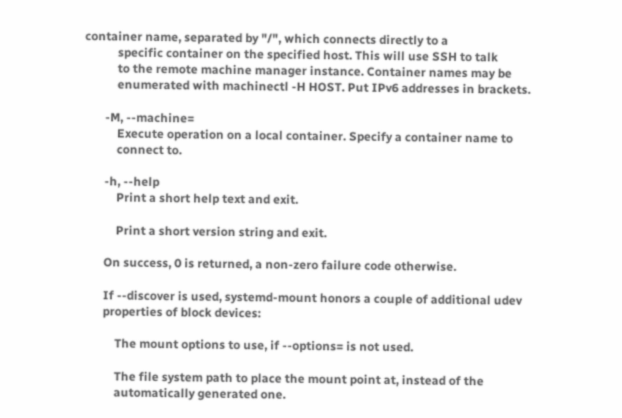container name, separated by "/", which connects directly to a
           specific container on the specified host. This will use SSH to talk
           to the remote machine manager instance. Container names may be
           enumerated with machinectl -H HOST. Put IPv6 addresses in brackets.

       -M, --machine=
           Execute operation on a local container. Specify a container name to
           connect to.

       -h, --help
           Print a short help text and exit.

           Print a short version string and exit.

       On success, 0 is returned, a non-zero failure code otherwise.

       If --discover is used, systemd-mount honors a couple of additional udev
       properties of block devices:

           The mount options to use, if --options= is not used.

           The file system path to place the mount point at, instead of the
           automatically generated one.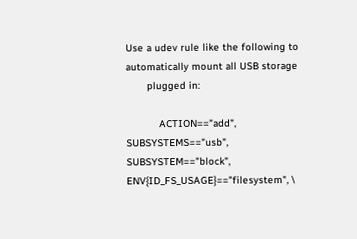Use a udev rule like the following to automatically mount all USB storage
       plugged in:

           ACTION=="add", SUBSYSTEMS=="usb", SUBSYSTEM=="block", ENV{ID_FS_USAGE}=="filesystem", \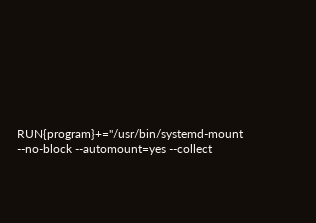RUN{program}+="/usr/bin/systemd-mount --no-block --automount=yes --collect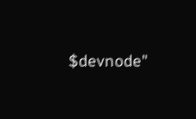$devnode"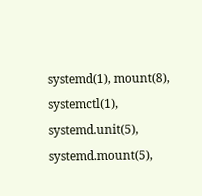systemd(1), mount(8), systemctl(1), systemd.unit(5), systemd.mount(5),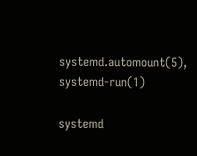systemd.automount(5), systemd-run(1)

systemd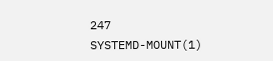247                                                     SYSTEMD-MOUNT(1)